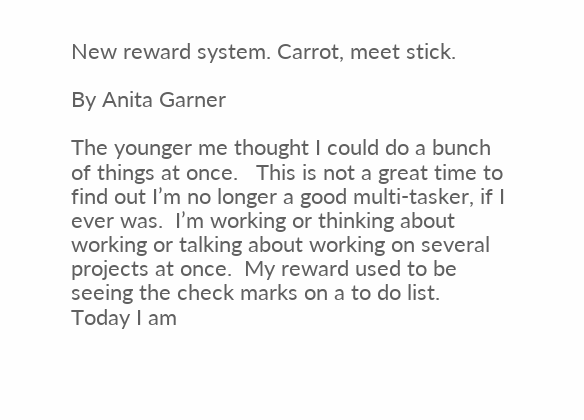New reward system. Carrot, meet stick.

By Anita Garner

The younger me thought I could do a bunch of things at once.   This is not a great time to find out I’m no longer a good multi-tasker, if I ever was.  I’m working or thinking about working or talking about working on several projects at once.  My reward used to be seeing the check marks on a to do list.  Today I am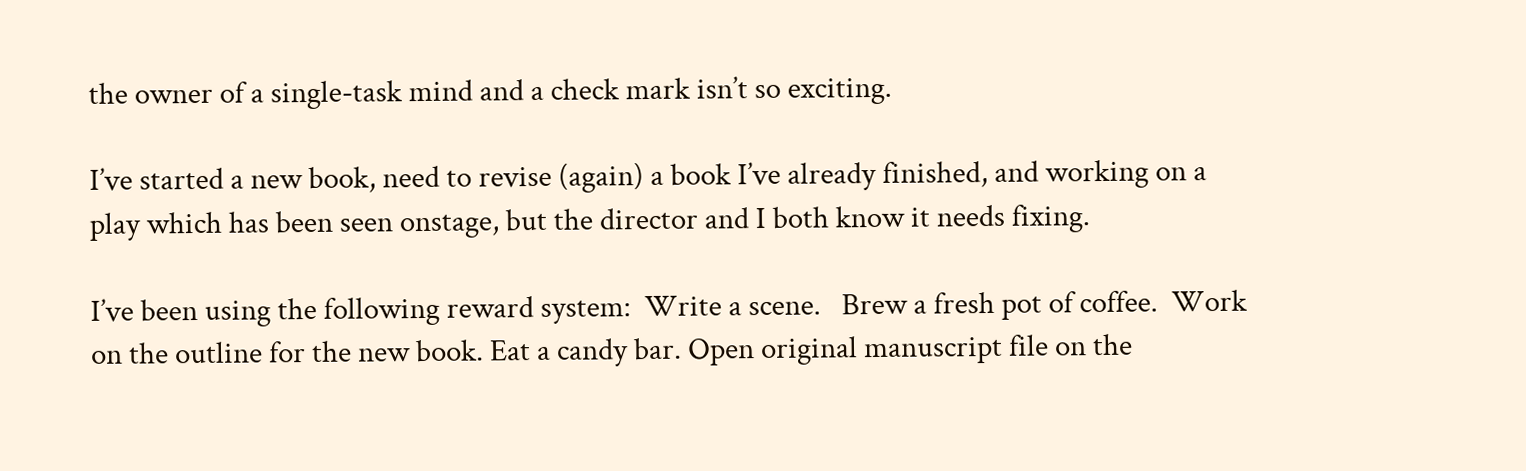the owner of a single-task mind and a check mark isn’t so exciting.

I’ve started a new book, need to revise (again) a book I’ve already finished, and working on a play which has been seen onstage, but the director and I both know it needs fixing.

I’ve been using the following reward system:  Write a scene.   Brew a fresh pot of coffee.  Work on the outline for the new book. Eat a candy bar. Open original manuscript file on the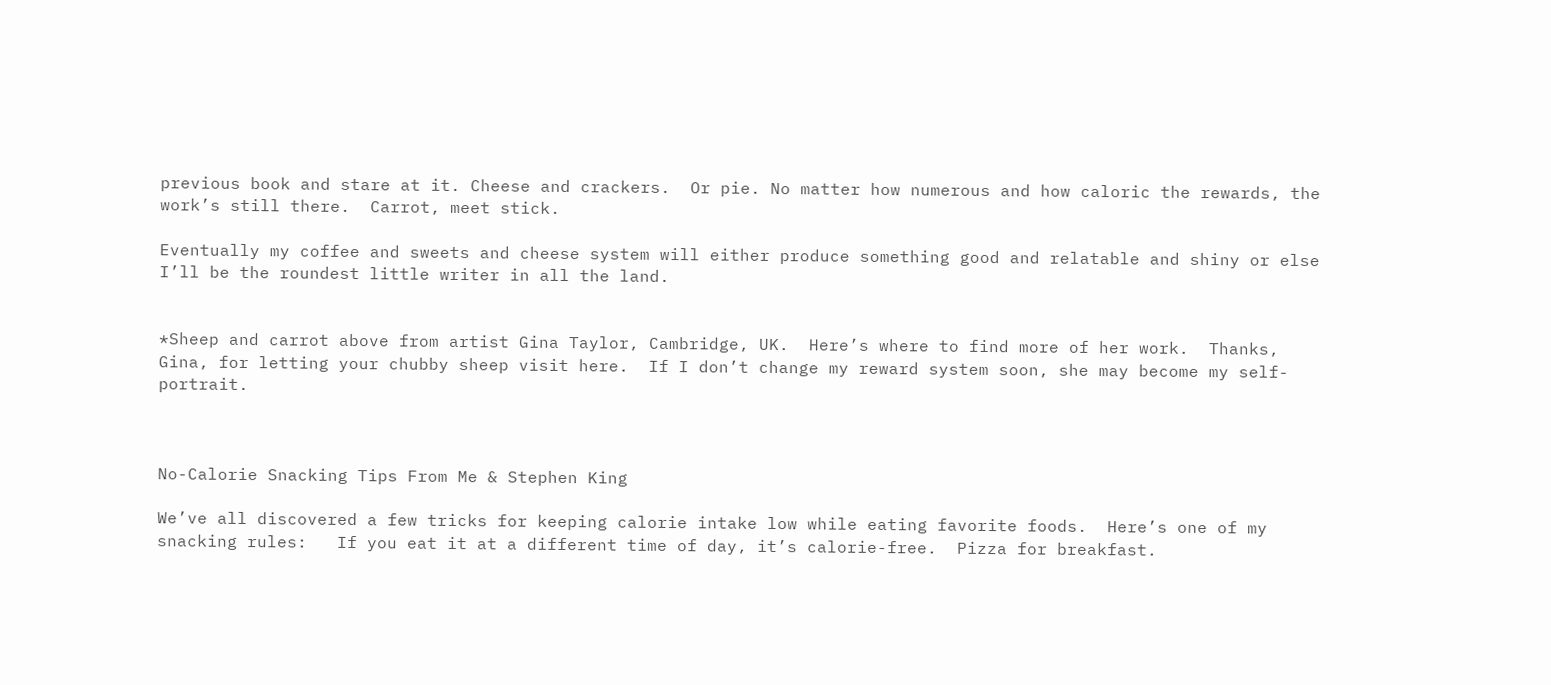previous book and stare at it. Cheese and crackers.  Or pie. No matter how numerous and how caloric the rewards, the work’s still there.  Carrot, meet stick.

Eventually my coffee and sweets and cheese system will either produce something good and relatable and shiny or else I’ll be the roundest little writer in all the land.


*Sheep and carrot above from artist Gina Taylor, Cambridge, UK.  Here’s where to find more of her work.  Thanks, Gina, for letting your chubby sheep visit here.  If I don’t change my reward system soon, she may become my self-portrait.



No-Calorie Snacking Tips From Me & Stephen King

We’ve all discovered a few tricks for keeping calorie intake low while eating favorite foods.  Here’s one of my snacking rules:   If you eat it at a different time of day, it’s calorie-free.  Pizza for breakfast.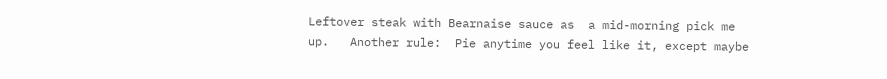Leftover steak with Bearnaise sauce as  a mid-morning pick me up.   Another rule:  Pie anytime you feel like it, except maybe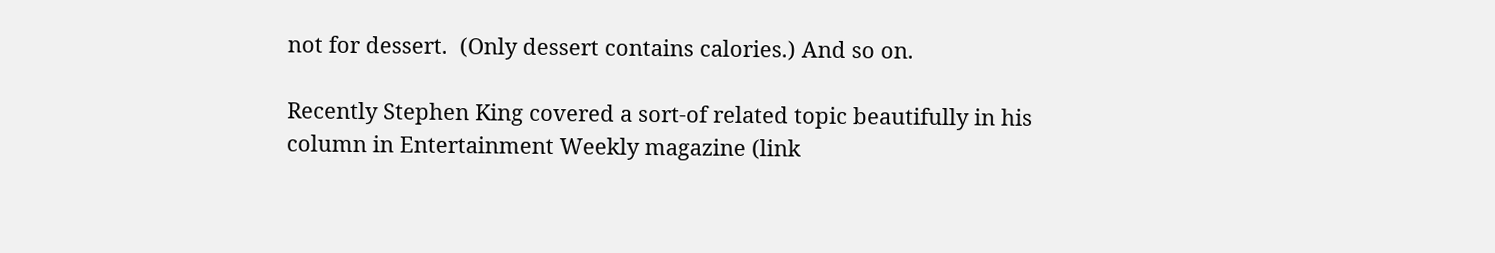not for dessert.  (Only dessert contains calories.) And so on.

Recently Stephen King covered a sort-of related topic beautifully in his column in Entertainment Weekly magazine (link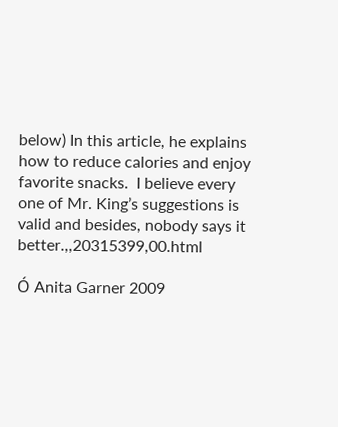below) In this article, he explains how to reduce calories and enjoy favorite snacks.  I believe every one of Mr. King’s suggestions is valid and besides, nobody says it better.,,20315399,00.html

Ó Anita Garner 2009